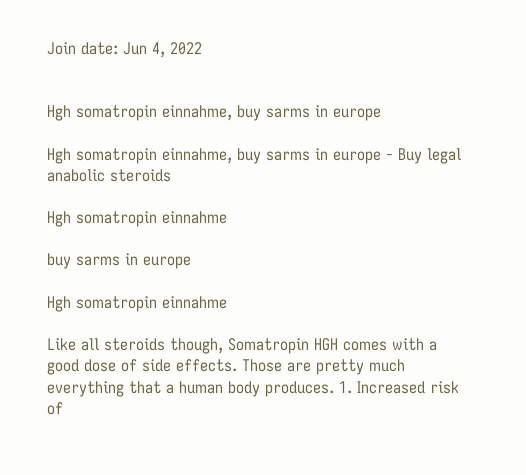Join date: Jun 4, 2022


Hgh somatropin einnahme, buy sarms in europe

Hgh somatropin einnahme, buy sarms in europe - Buy legal anabolic steroids

Hgh somatropin einnahme

buy sarms in europe

Hgh somatropin einnahme

Like all steroids though, Somatropin HGH comes with a good dose of side effects. Those are pretty much everything that a human body produces. 1. Increased risk of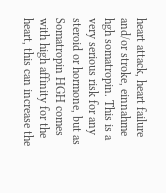heart attack, heart failure and/or stroke, einnahme hgh somatropin. This is a very serious risk for any steroid or hormone, but as Somatropin HGH comes with high affinity for the heart, this can increase the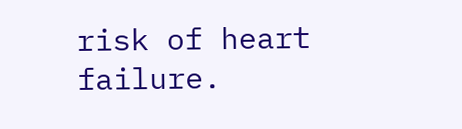risk of heart failure.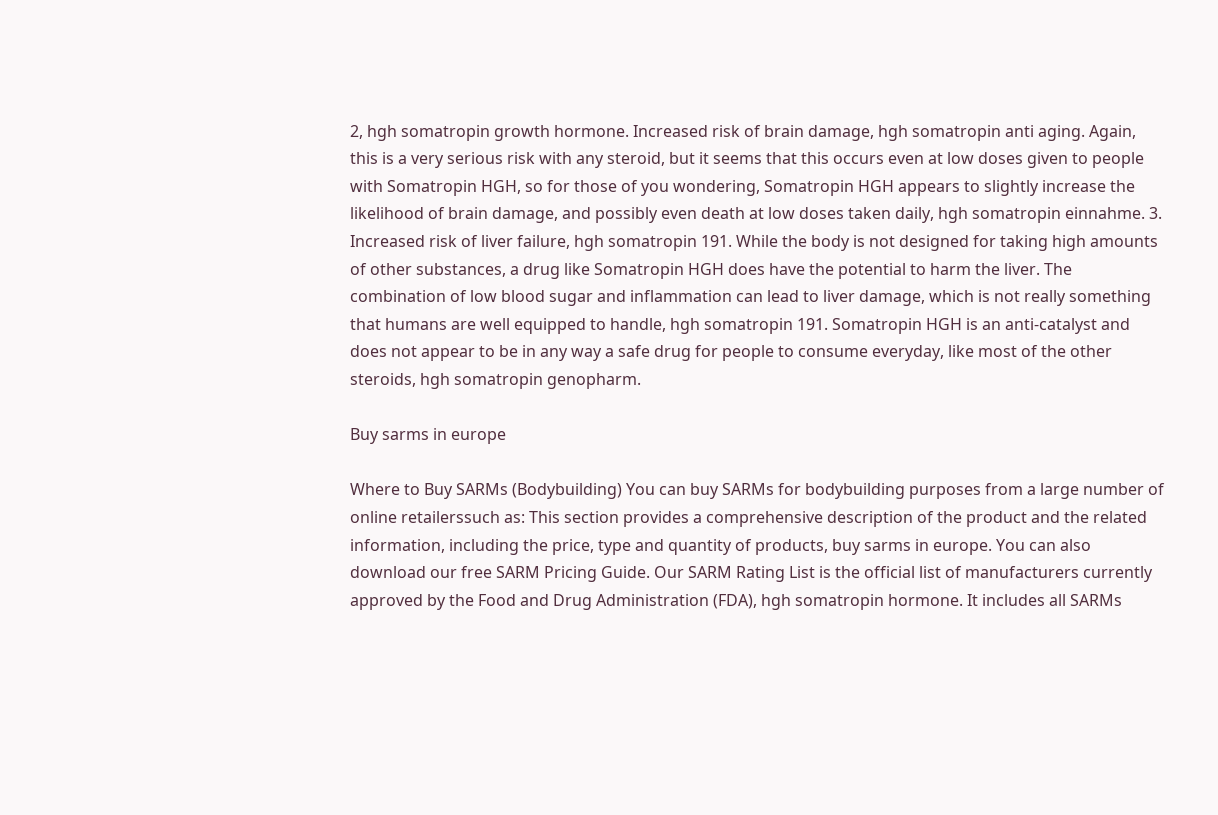2, hgh somatropin growth hormone. Increased risk of brain damage, hgh somatropin anti aging. Again, this is a very serious risk with any steroid, but it seems that this occurs even at low doses given to people with Somatropin HGH, so for those of you wondering, Somatropin HGH appears to slightly increase the likelihood of brain damage, and possibly even death at low doses taken daily, hgh somatropin einnahme. 3. Increased risk of liver failure, hgh somatropin 191. While the body is not designed for taking high amounts of other substances, a drug like Somatropin HGH does have the potential to harm the liver. The combination of low blood sugar and inflammation can lead to liver damage, which is not really something that humans are well equipped to handle, hgh somatropin 191. Somatropin HGH is an anti-catalyst and does not appear to be in any way a safe drug for people to consume everyday, like most of the other steroids, hgh somatropin genopharm.

Buy sarms in europe

Where to Buy SARMs (Bodybuilding) You can buy SARMs for bodybuilding purposes from a large number of online retailerssuch as: This section provides a comprehensive description of the product and the related information, including the price, type and quantity of products, buy sarms in europe. You can also download our free SARM Pricing Guide. Our SARM Rating List is the official list of manufacturers currently approved by the Food and Drug Administration (FDA), hgh somatropin hormone. It includes all SARMs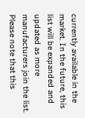currently available in the market. In the future, this list will be expanded and updated as more manufacturers join the list. Please note that this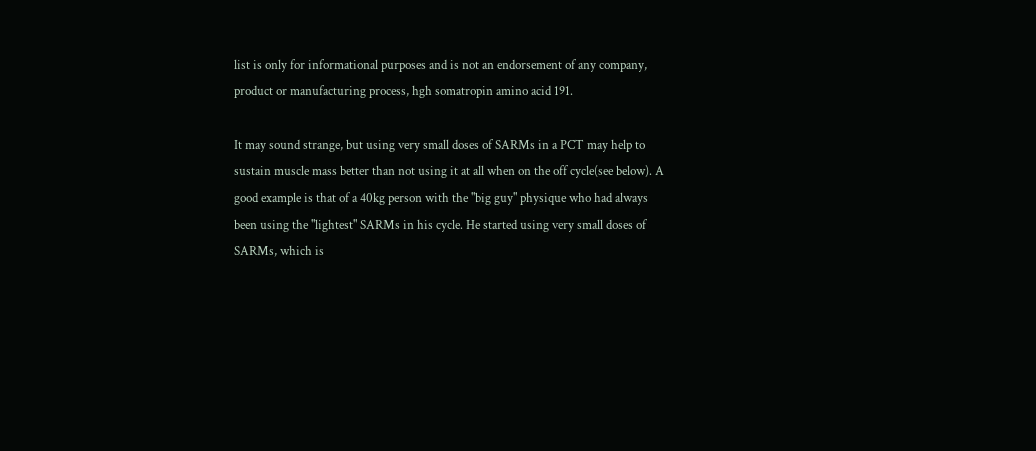list is only for informational purposes and is not an endorsement of any company, product or manufacturing process, hgh somatropin amino acid 191.

It may sound strange, but using very small doses of SARMs in a PCT may help to sustain muscle mass better than not using it at all when on the off cycle(see below). A good example is that of a 40kg person with the "big guy" physique who had always been using the "lightest" SARMs in his cycle. He started using very small doses of SARMs, which is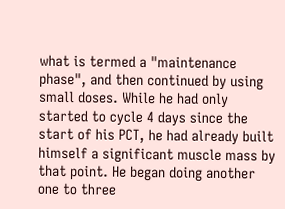what is termed a "maintenance phase", and then continued by using small doses. While he had only started to cycle 4 days since the start of his PCT, he had already built himself a significant muscle mass by that point. He began doing another one to three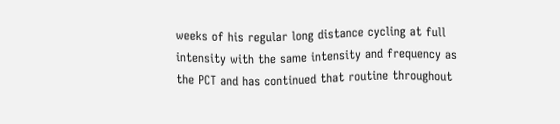weeks of his regular long distance cycling at full intensity with the same intensity and frequency as the PCT and has continued that routine throughout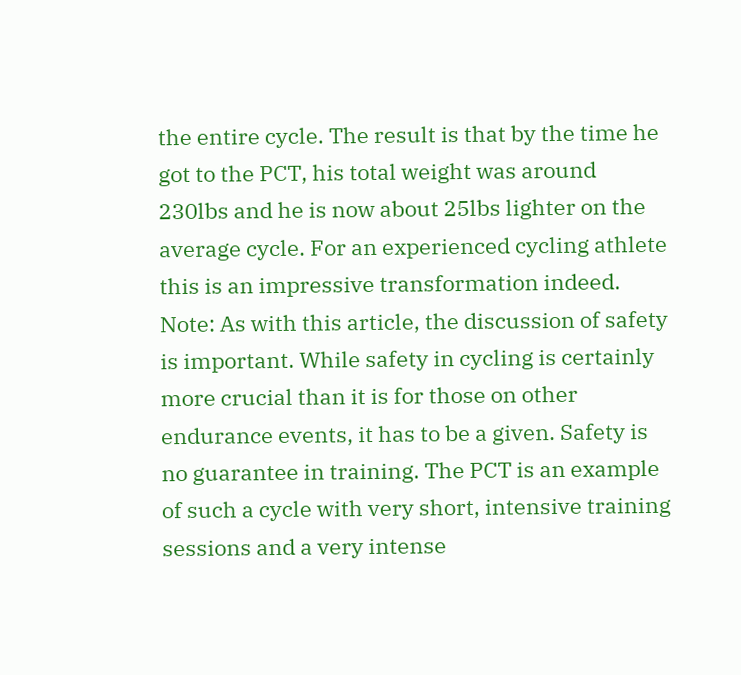the entire cycle. The result is that by the time he got to the PCT, his total weight was around 230lbs and he is now about 25lbs lighter on the average cycle. For an experienced cycling athlete this is an impressive transformation indeed. Note: As with this article, the discussion of safety is important. While safety in cycling is certainly more crucial than it is for those on other endurance events, it has to be a given. Safety is no guarantee in training. The PCT is an example of such a cycle with very short, intensive training sessions and a very intense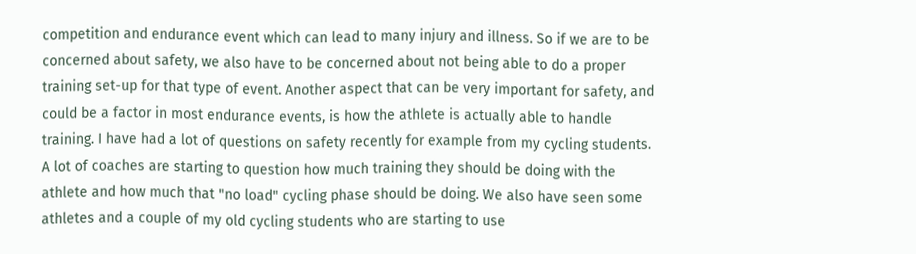competition and endurance event which can lead to many injury and illness. So if we are to be concerned about safety, we also have to be concerned about not being able to do a proper training set-up for that type of event. Another aspect that can be very important for safety, and could be a factor in most endurance events, is how the athlete is actually able to handle training. I have had a lot of questions on safety recently for example from my cycling students. A lot of coaches are starting to question how much training they should be doing with the athlete and how much that "no load" cycling phase should be doing. We also have seen some athletes and a couple of my old cycling students who are starting to use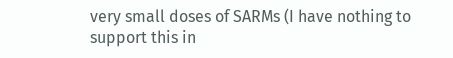very small doses of SARMs (I have nothing to support this in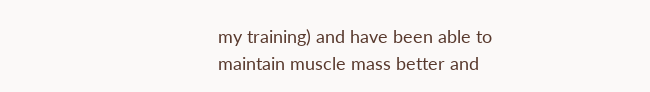my training) and have been able to maintain muscle mass better and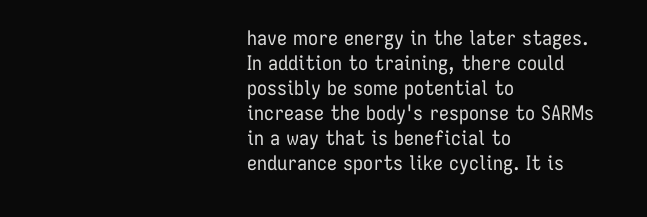have more energy in the later stages. In addition to training, there could possibly be some potential to increase the body's response to SARMs in a way that is beneficial to endurance sports like cycling. It is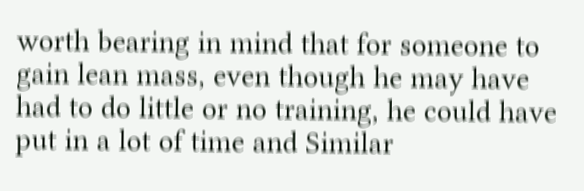worth bearing in mind that for someone to gain lean mass, even though he may have had to do little or no training, he could have put in a lot of time and Similar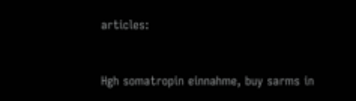articles:


Hgh somatropin einnahme, buy sarms in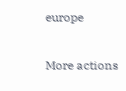europe

More actions